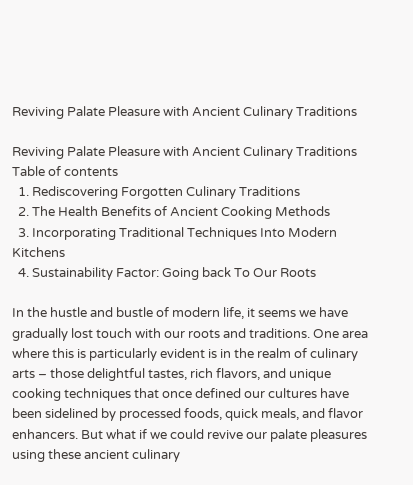Reviving Palate Pleasure with Ancient Culinary Traditions

Reviving Palate Pleasure with Ancient Culinary Traditions
Table of contents
  1. Rediscovering Forgotten Culinary Traditions
  2. The Health Benefits of Ancient Cooking Methods
  3. Incorporating Traditional Techniques Into Modern Kitchens
  4. Sustainability Factor: Going back To Our Roots

In the hustle and bustle of modern life, it seems we have gradually lost touch with our roots and traditions. One area where this is particularly evident is in the realm of culinary arts – those delightful tastes, rich flavors, and unique cooking techniques that once defined our cultures have been sidelined by processed foods, quick meals, and flavor enhancers. But what if we could revive our palate pleasures using these ancient culinary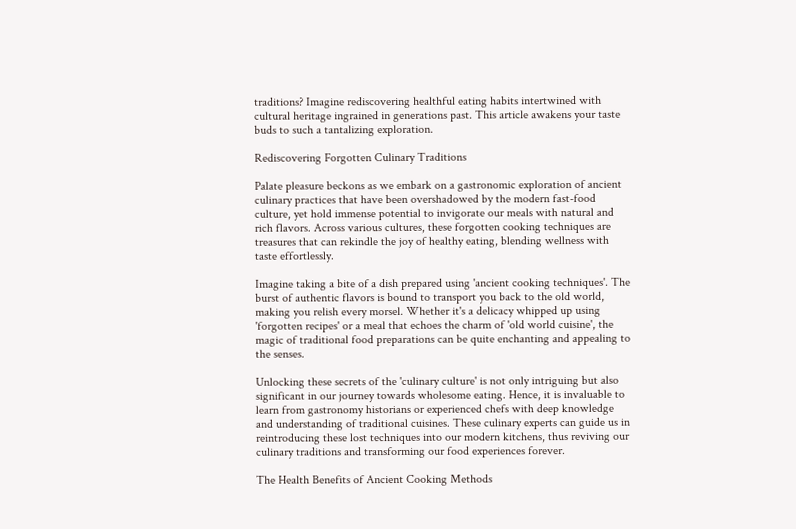traditions? Imagine rediscovering healthful eating habits intertwined with cultural heritage ingrained in generations past. This article awakens your taste buds to such a tantalizing exploration.

Rediscovering Forgotten Culinary Traditions

Palate pleasure beckons as we embark on a gastronomic exploration of ancient culinary practices that have been overshadowed by the modern fast-food culture, yet hold immense potential to invigorate our meals with natural and rich flavors. Across various cultures, these forgotten cooking techniques are treasures that can rekindle the joy of healthy eating, blending wellness with taste effortlessly.

Imagine taking a bite of a dish prepared using 'ancient cooking techniques'. The burst of authentic flavors is bound to transport you back to the old world, making you relish every morsel. Whether it's a delicacy whipped up using 'forgotten recipes' or a meal that echoes the charm of 'old world cuisine', the magic of traditional food preparations can be quite enchanting and appealing to the senses.

Unlocking these secrets of the 'culinary culture' is not only intriguing but also significant in our journey towards wholesome eating. Hence, it is invaluable to learn from gastronomy historians or experienced chefs with deep knowledge and understanding of traditional cuisines. These culinary experts can guide us in reintroducing these lost techniques into our modern kitchens, thus reviving our culinary traditions and transforming our food experiences forever.

The Health Benefits of Ancient Cooking Methods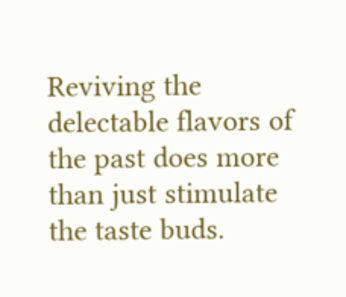Reviving the delectable flavors of the past does more than just stimulate the taste buds.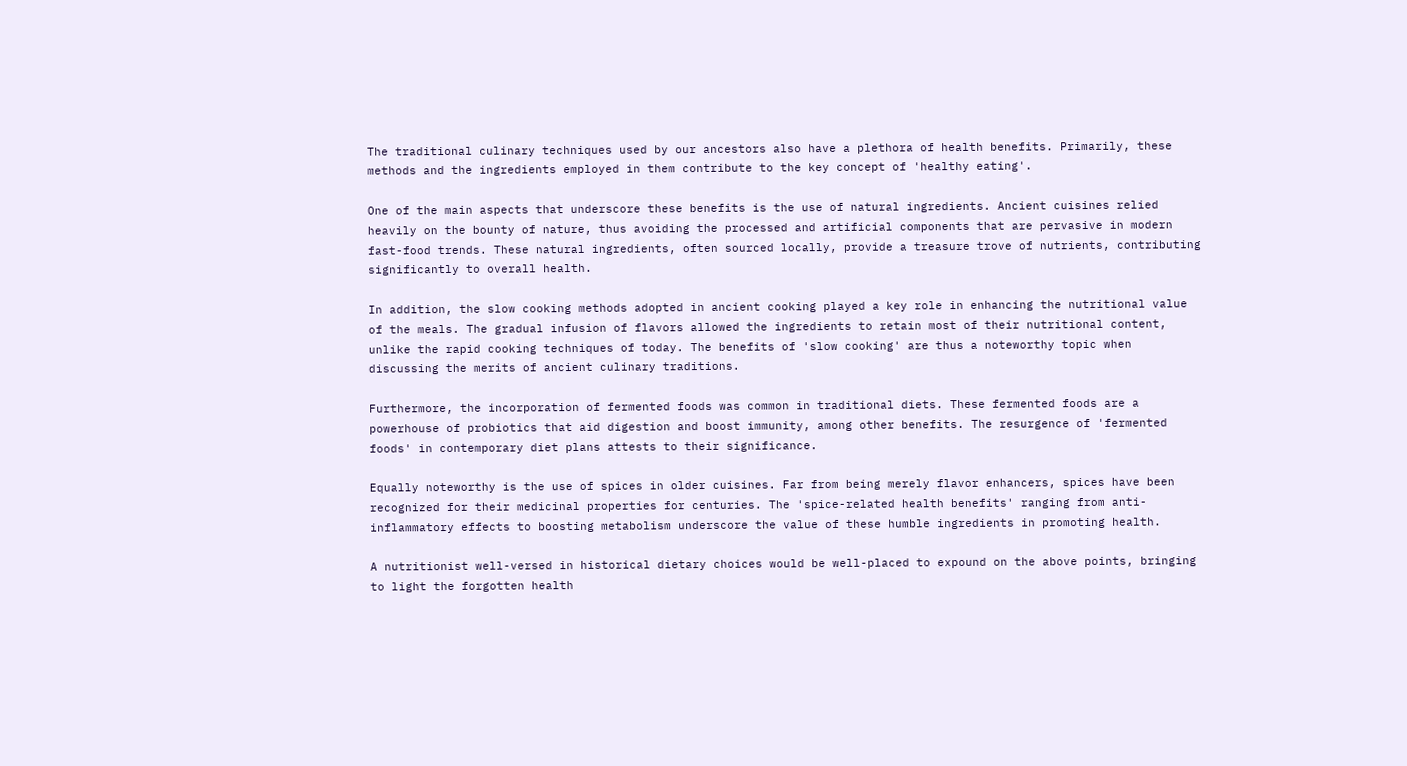The traditional culinary techniques used by our ancestors also have a plethora of health benefits. Primarily, these methods and the ingredients employed in them contribute to the key concept of 'healthy eating'.

One of the main aspects that underscore these benefits is the use of natural ingredients. Ancient cuisines relied heavily on the bounty of nature, thus avoiding the processed and artificial components that are pervasive in modern fast-food trends. These natural ingredients, often sourced locally, provide a treasure trove of nutrients, contributing significantly to overall health.

In addition, the slow cooking methods adopted in ancient cooking played a key role in enhancing the nutritional value of the meals. The gradual infusion of flavors allowed the ingredients to retain most of their nutritional content, unlike the rapid cooking techniques of today. The benefits of 'slow cooking' are thus a noteworthy topic when discussing the merits of ancient culinary traditions.

Furthermore, the incorporation of fermented foods was common in traditional diets. These fermented foods are a powerhouse of probiotics that aid digestion and boost immunity, among other benefits. The resurgence of 'fermented foods' in contemporary diet plans attests to their significance.

Equally noteworthy is the use of spices in older cuisines. Far from being merely flavor enhancers, spices have been recognized for their medicinal properties for centuries. The 'spice-related health benefits' ranging from anti-inflammatory effects to boosting metabolism underscore the value of these humble ingredients in promoting health.

A nutritionist well-versed in historical dietary choices would be well-placed to expound on the above points, bringing to light the forgotten health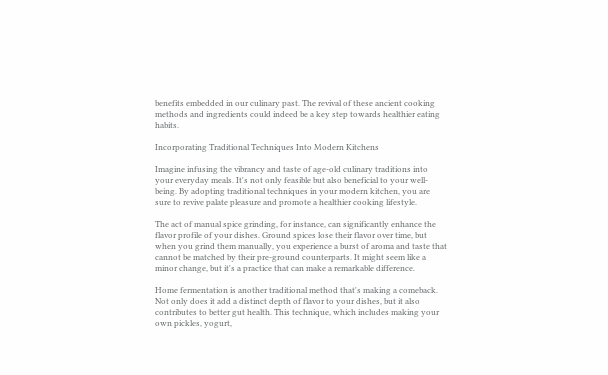benefits embedded in our culinary past. The revival of these ancient cooking methods and ingredients could indeed be a key step towards healthier eating habits.

Incorporating Traditional Techniques Into Modern Kitchens

Imagine infusing the vibrancy and taste of age-old culinary traditions into your everyday meals. It's not only feasible but also beneficial to your well-being. By adopting traditional techniques in your modern kitchen, you are sure to revive palate pleasure and promote a healthier cooking lifestyle.

The act of manual spice grinding, for instance, can significantly enhance the flavor profile of your dishes. Ground spices lose their flavor over time, but when you grind them manually, you experience a burst of aroma and taste that cannot be matched by their pre-ground counterparts. It might seem like a minor change, but it's a practice that can make a remarkable difference.

Home fermentation is another traditional method that's making a comeback. Not only does it add a distinct depth of flavor to your dishes, but it also contributes to better gut health. This technique, which includes making your own pickles, yogurt,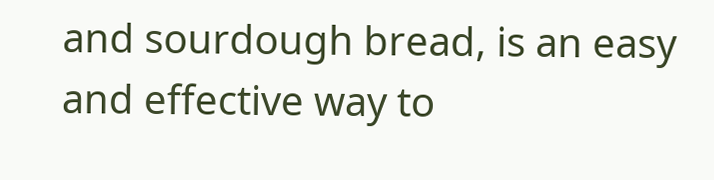and sourdough bread, is an easy and effective way to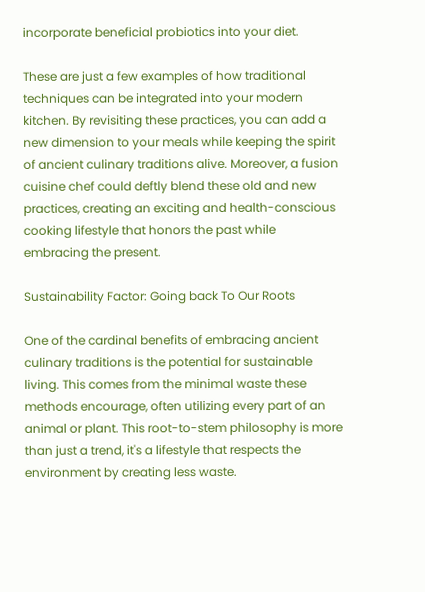incorporate beneficial probiotics into your diet.

These are just a few examples of how traditional techniques can be integrated into your modern kitchen. By revisiting these practices, you can add a new dimension to your meals while keeping the spirit of ancient culinary traditions alive. Moreover, a fusion cuisine chef could deftly blend these old and new practices, creating an exciting and health-conscious cooking lifestyle that honors the past while embracing the present.

Sustainability Factor: Going back To Our Roots

One of the cardinal benefits of embracing ancient culinary traditions is the potential for sustainable living. This comes from the minimal waste these methods encourage, often utilizing every part of an animal or plant. This root-to-stem philosophy is more than just a trend, it's a lifestyle that respects the environment by creating less waste.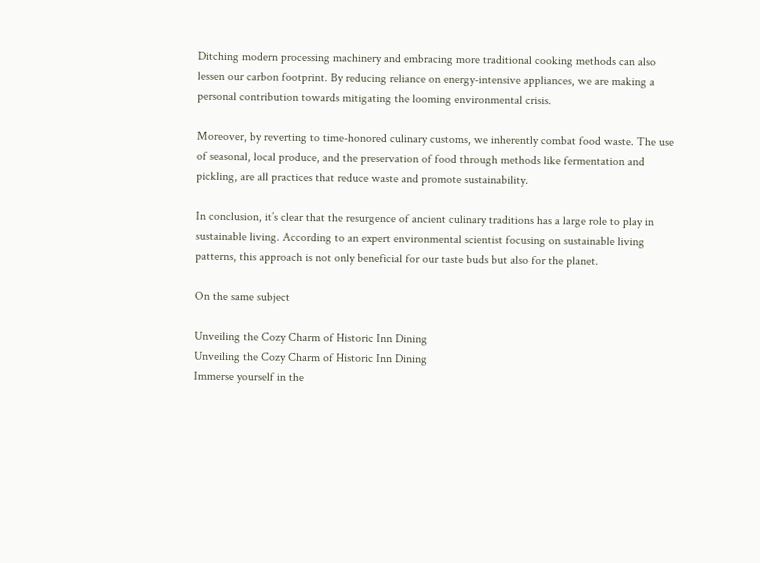Ditching modern processing machinery and embracing more traditional cooking methods can also lessen our carbon footprint. By reducing reliance on energy-intensive appliances, we are making a personal contribution towards mitigating the looming environmental crisis.

Moreover, by reverting to time-honored culinary customs, we inherently combat food waste. The use of seasonal, local produce, and the preservation of food through methods like fermentation and pickling, are all practices that reduce waste and promote sustainability.

In conclusion, it’s clear that the resurgence of ancient culinary traditions has a large role to play in sustainable living. According to an expert environmental scientist focusing on sustainable living patterns, this approach is not only beneficial for our taste buds but also for the planet.

On the same subject

Unveiling the Cozy Charm of Historic Inn Dining
Unveiling the Cozy Charm of Historic Inn Dining
Immerse yourself in the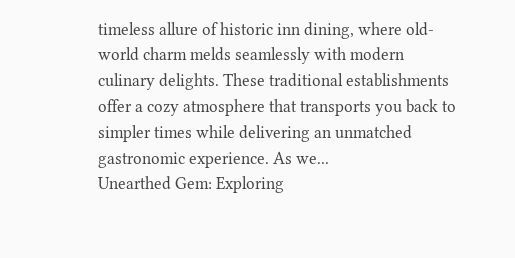timeless allure of historic inn dining, where old-world charm melds seamlessly with modern culinary delights. These traditional establishments offer a cozy atmosphere that transports you back to simpler times while delivering an unmatched gastronomic experience. As we...
Unearthed Gem: Exploring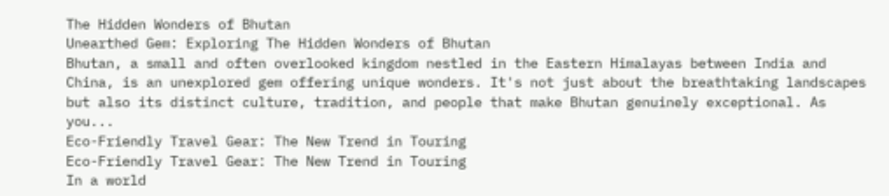The Hidden Wonders of Bhutan
Unearthed Gem: Exploring The Hidden Wonders of Bhutan
Bhutan, a small and often overlooked kingdom nestled in the Eastern Himalayas between India and China, is an unexplored gem offering unique wonders. It's not just about the breathtaking landscapes but also its distinct culture, tradition, and people that make Bhutan genuinely exceptional. As you...
Eco-Friendly Travel Gear: The New Trend in Touring
Eco-Friendly Travel Gear: The New Trend in Touring
In a world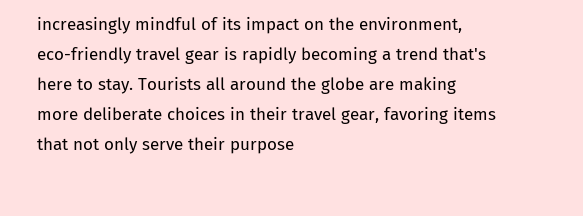increasingly mindful of its impact on the environment, eco-friendly travel gear is rapidly becoming a trend that's here to stay. Tourists all around the globe are making more deliberate choices in their travel gear, favoring items that not only serve their purpose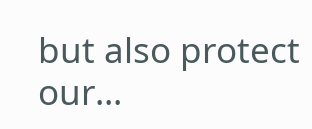but also protect our...